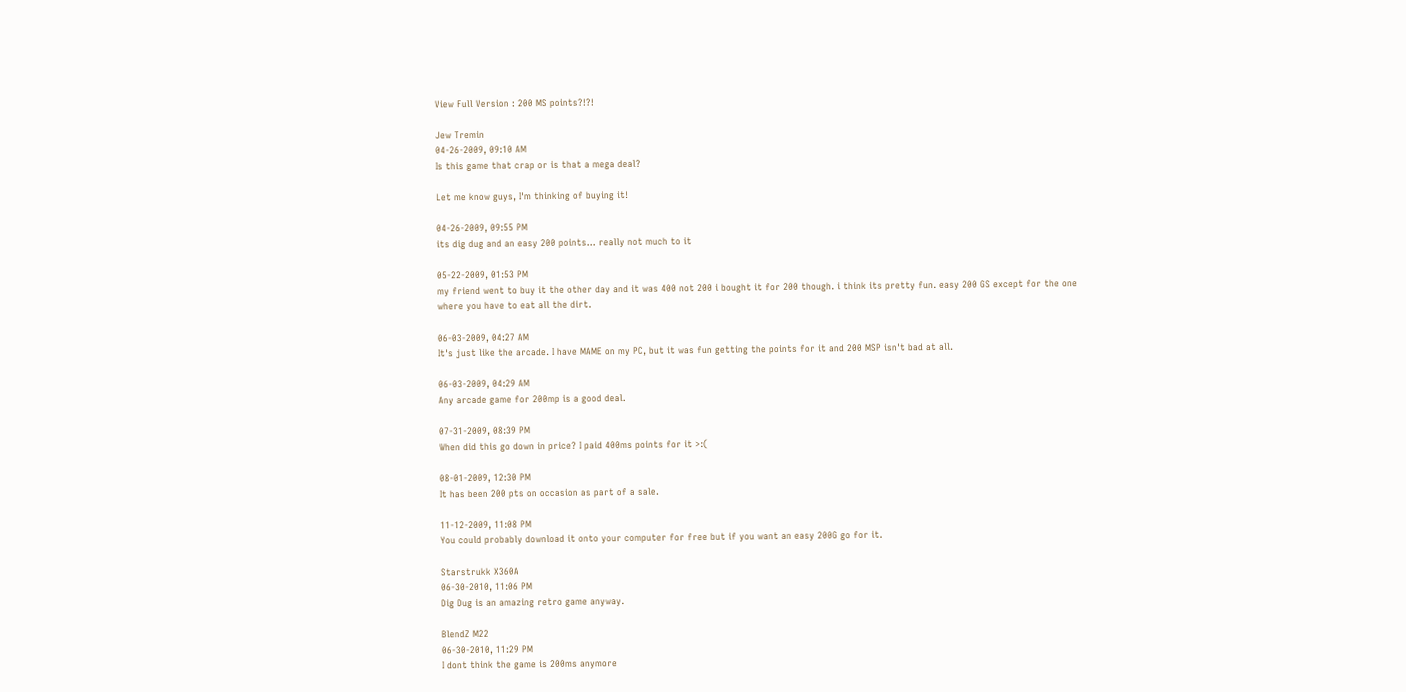View Full Version : 200 MS points?!?!

Jew Tremin
04-26-2009, 09:10 AM
Is this game that crap or is that a mega deal?

Let me know guys, I'm thinking of buying it!

04-26-2009, 09:55 PM
its dig dug and an easy 200 points... really not much to it

05-22-2009, 01:53 PM
my friend went to buy it the other day and it was 400 not 200 i bought it for 200 though. i think its pretty fun. easy 200 GS except for the one where you have to eat all the dirt.

06-03-2009, 04:27 AM
It's just like the arcade. I have MAME on my PC, but it was fun getting the points for it and 200 MSP isn't bad at all.

06-03-2009, 04:29 AM
Any arcade game for 200mp is a good deal.

07-31-2009, 08:39 PM
When did this go down in price? I paid 400ms points for it >:(

08-01-2009, 12:30 PM
It has been 200 pts on occasion as part of a sale.

11-12-2009, 11:08 PM
You could probably download it onto your computer for free but if you want an easy 200G go for it.

Starstrukk X360A
06-30-2010, 11:06 PM
Dig Dug is an amazing retro game anyway.

BlendZ M22
06-30-2010, 11:29 PM
I dont think the game is 200ms anymore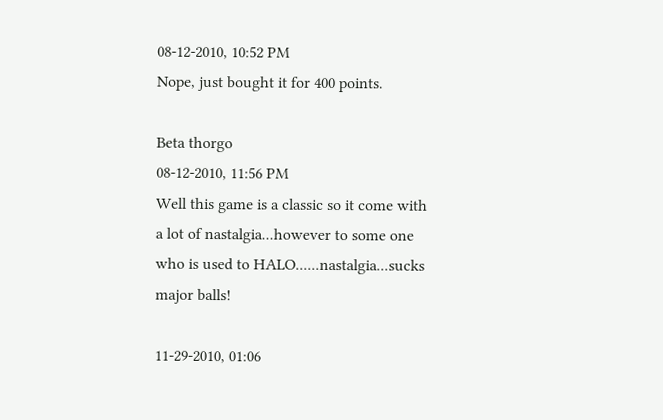08-12-2010, 10:52 PM
Nope, just bought it for 400 points.

Beta thorgo
08-12-2010, 11:56 PM
Well this game is a classic so it come with a lot of nastalgia...however to some one who is used to HALO......nastalgia...sucks major balls!

11-29-2010, 01:06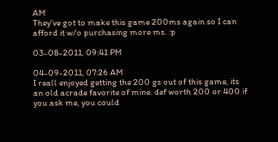AM
They've got to make this game 200ms again so I can afford it w/o purchasing more ms. :p

03-08-2011, 09:41 PM

04-09-2011, 07:26 AM
I reall enjoyed getting the 200 gs out of this game, its an old acrade favorite of mine. def worth 200 or 400 if you ask me, you could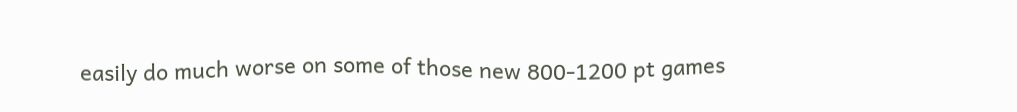easily do much worse on some of those new 800-1200 pt games